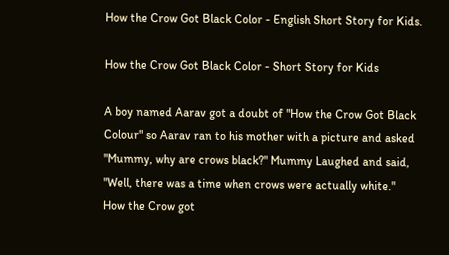How the Crow Got Black Color - English Short Story for Kids.

How the Crow Got Black Color - Short Story for Kids

A boy named Aarav got a doubt of "How the Crow Got Black Colour" so Aarav ran to his mother with a picture and asked "Mummy, why are crows black?" Mummy Laughed and said, "Well, there was a time when crows were actually white."
How the Crow got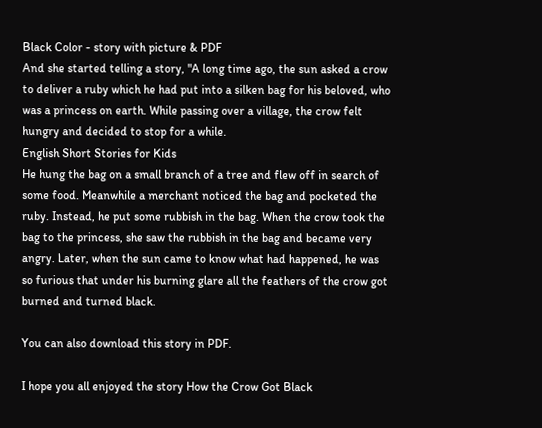Black Color - story with picture & PDF
And she started telling a story, "A long time ago, the sun asked a crow to deliver a ruby which he had put into a silken bag for his beloved, who was a princess on earth. While passing over a village, the crow felt hungry and decided to stop for a while.
English Short Stories for Kids
He hung the bag on a small branch of a tree and flew off in search of some food. Meanwhile a merchant noticed the bag and pocketed the ruby. Instead, he put some rubbish in the bag. When the crow took the bag to the princess, she saw the rubbish in the bag and became very angry. Later, when the sun came to know what had happened, he was so furious that under his burning glare all the feathers of the crow got burned and turned black.

You can also download this story in PDF.

I hope you all enjoyed the story How the Crow Got Black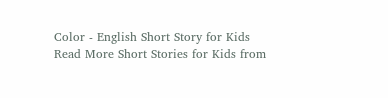Color - English Short Story for Kids
Read More Short Stories for Kids from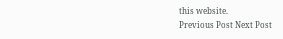this website.
Previous Post Next Post